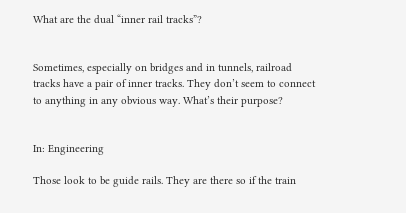What are the dual “inner rail tracks”?


Sometimes, especially on bridges and in tunnels, railroad tracks have a pair of inner tracks. They don’t seem to connect to anything in any obvious way. What’s their purpose?


In: Engineering

Those look to be guide rails. They are there so if the train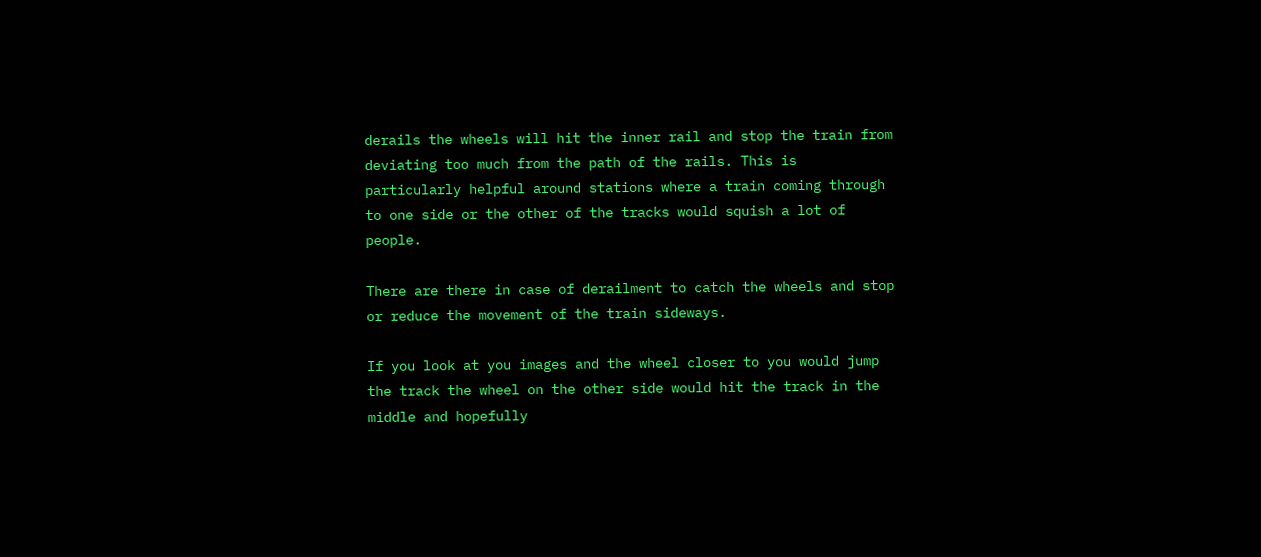derails the wheels will hit the inner rail and stop the train from deviating too much from the path of the rails. This is particularly helpful around stations where a train coming through to one side or the other of the tracks would squish a lot of people.

There are there in case of derailment to catch the wheels and stop or reduce the movement of the train sideways.

If you look at you images and the wheel closer to you would jump the track the wheel on the other side would hit the track in the middle and hopefully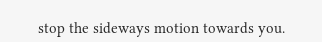stop the sideways motion towards you.